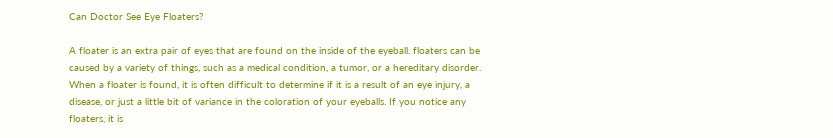Can Doctor See Eye Floaters?

A floater is an extra pair of eyes that are found on the inside of the eyeball. floaters can be caused by a variety of things, such as a medical condition, a tumor, or a hereditary disorder. When a floater is found, it is often difficult to determine if it is a result of an eye injury, a disease, or just a little bit of variance in the coloration of your eyeballs. If you notice any floaters, it is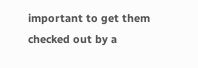important to get them checked out by a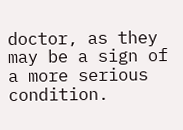doctor, as they may be a sign of a more serious condition.